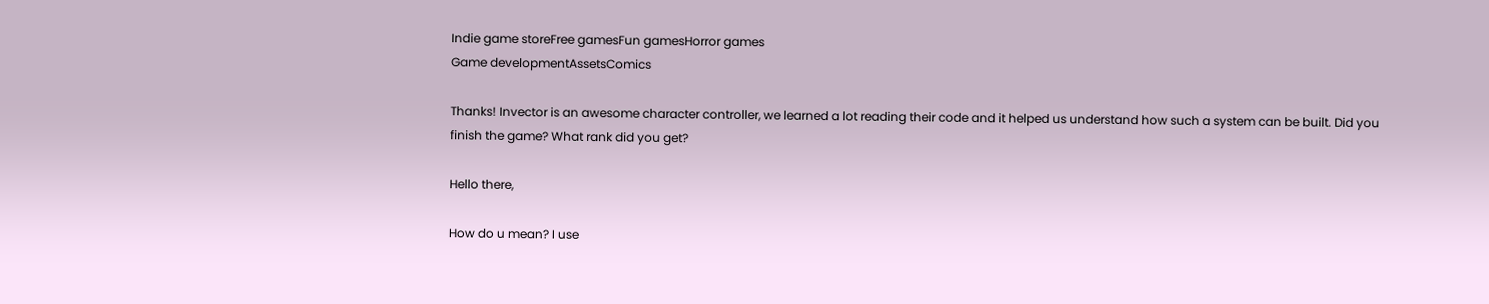Indie game storeFree gamesFun gamesHorror games
Game developmentAssetsComics

Thanks! Invector is an awesome character controller, we learned a lot reading their code and it helped us understand how such a system can be built. Did you finish the game? What rank did you get?

Hello there,

How do u mean? I use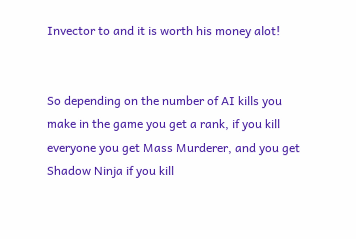Invector to and it is worth his money alot!


So depending on the number of AI kills you make in the game you get a rank, if you kill everyone you get Mass Murderer, and you get Shadow Ninja if you kill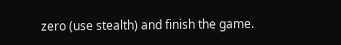zero (use stealth) and finish the game.